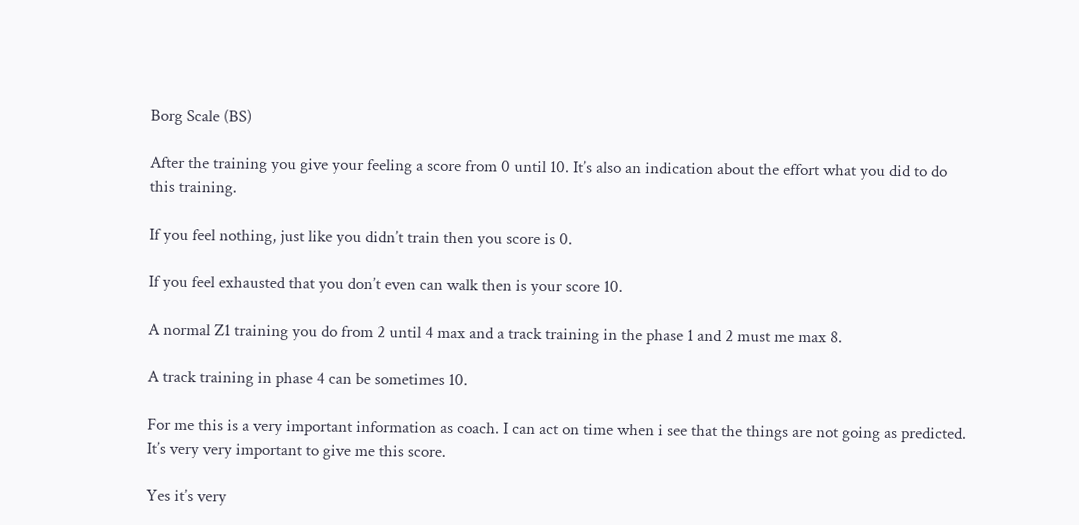Borg Scale (BS)

After the training you give your feeling a score from 0 until 10. It’s also an indication about the effort what you did to do this training.

If you feel nothing, just like you didn’t train then you score is 0.

If you feel exhausted that you don’t even can walk then is your score 10.

A normal Z1 training you do from 2 until 4 max and a track training in the phase 1 and 2 must me max 8.

A track training in phase 4 can be sometimes 10.

For me this is a very important information as coach. I can act on time when i see that the things are not going as predicted. It’s very very important to give me this score.

Yes it’s very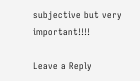subjective but very important!!!!

Leave a Reply